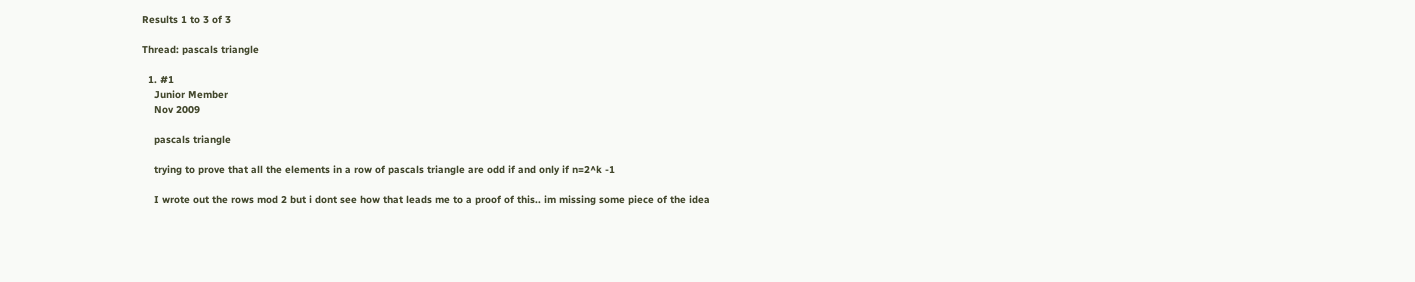Results 1 to 3 of 3

Thread: pascals triangle

  1. #1
    Junior Member
    Nov 2009

    pascals triangle

    trying to prove that all the elements in a row of pascals triangle are odd if and only if n=2^k -1

    I wrote out the rows mod 2 but i dont see how that leads me to a proof of this.. im missing some piece of the idea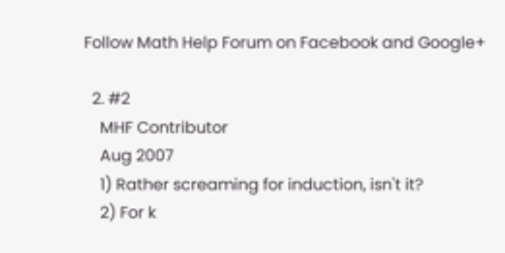Follow Math Help Forum on Facebook and Google+

  2. #2
    MHF Contributor
    Aug 2007
    1) Rather screaming for induction, isn't it?
    2) For k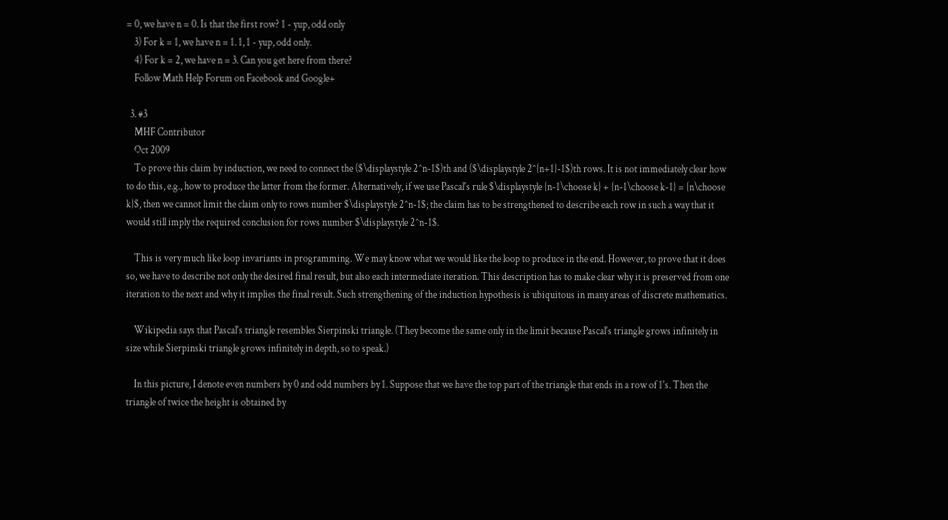= 0, we have n = 0. Is that the first row? 1 - yup, odd only
    3) For k = 1, we have n = 1. 1, 1 - yup, odd only.
    4) For k = 2, we have n = 3. Can you get here from there?
    Follow Math Help Forum on Facebook and Google+

  3. #3
    MHF Contributor
    Oct 2009
    To prove this claim by induction, we need to connect the ($\displaystyle 2^n-1$)th and ($\displaystyle 2^{n+1}-1$)th rows. It is not immediately clear how to do this, e.g., how to produce the latter from the former. Alternatively, if we use Pascal's rule $\displaystyle {n-1\choose k} + {n-1\choose k-1} = {n\choose k}$, then we cannot limit the claim only to rows number $\displaystyle 2^n-1$; the claim has to be strengthened to describe each row in such a way that it would still imply the required conclusion for rows number $\displaystyle 2^n-1$.

    This is very much like loop invariants in programming. We may know what we would like the loop to produce in the end. However, to prove that it does so, we have to describe not only the desired final result, but also each intermediate iteration. This description has to make clear why it is preserved from one iteration to the next and why it implies the final result. Such strengthening of the induction hypothesis is ubiquitous in many areas of discrete mathematics.

    Wikipedia says that Pascal's triangle resembles Sierpinski triangle. (They become the same only in the limit because Pascal's triangle grows infinitely in size while Sierpinski triangle grows infinitely in depth, so to speak.)

    In this picture, I denote even numbers by 0 and odd numbers by 1. Suppose that we have the top part of the triangle that ends in a row of 1's. Then the triangle of twice the height is obtained by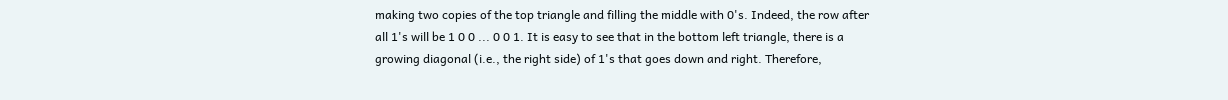making two copies of the top triangle and filling the middle with 0's. Indeed, the row after all 1's will be 1 0 0 ... 0 0 1. It is easy to see that in the bottom left triangle, there is a growing diagonal (i.e., the right side) of 1's that goes down and right. Therefore,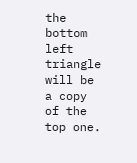the bottom left triangle will be a copy of the top one.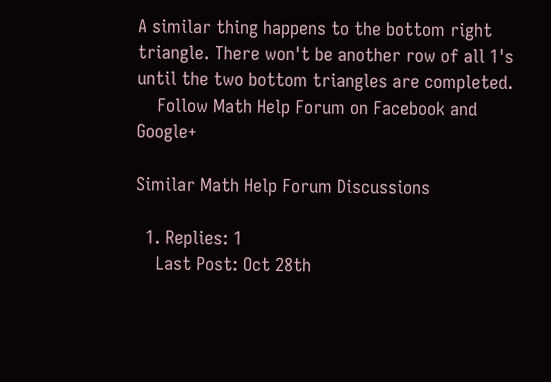A similar thing happens to the bottom right triangle. There won't be another row of all 1's until the two bottom triangles are completed.
    Follow Math Help Forum on Facebook and Google+

Similar Math Help Forum Discussions

  1. Replies: 1
    Last Post: Oct 28th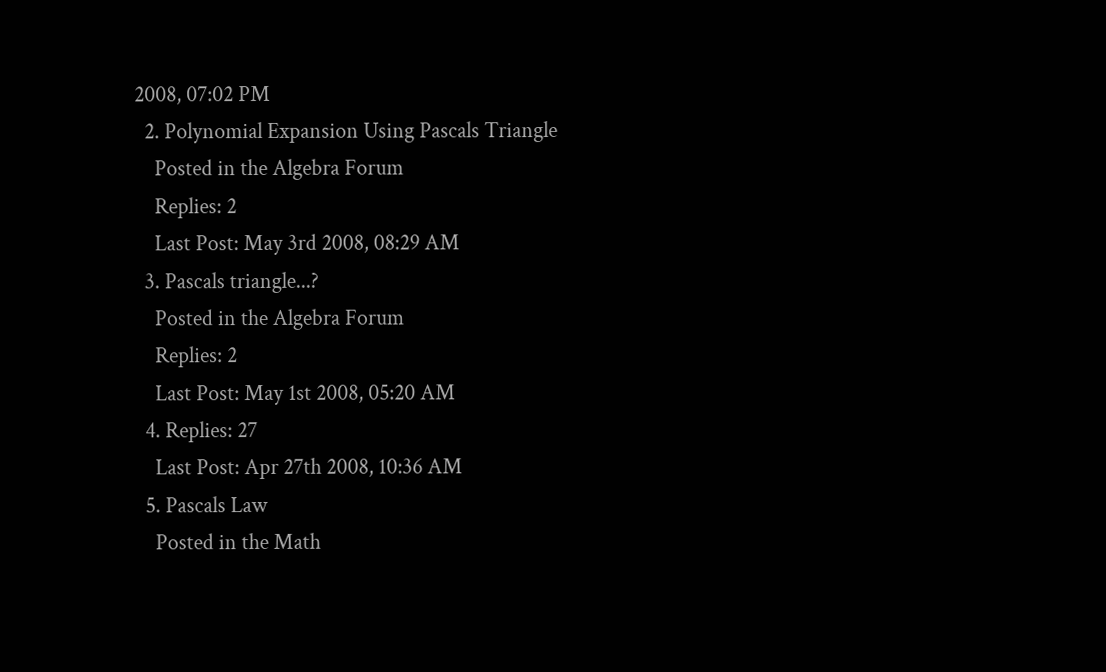2008, 07:02 PM
  2. Polynomial Expansion Using Pascals Triangle
    Posted in the Algebra Forum
    Replies: 2
    Last Post: May 3rd 2008, 08:29 AM
  3. Pascals triangle...?
    Posted in the Algebra Forum
    Replies: 2
    Last Post: May 1st 2008, 05:20 AM
  4. Replies: 27
    Last Post: Apr 27th 2008, 10:36 AM
  5. Pascals Law
    Posted in the Math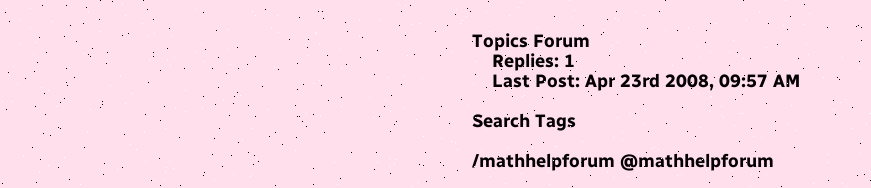Topics Forum
    Replies: 1
    Last Post: Apr 23rd 2008, 09:57 AM

Search Tags

/mathhelpforum @mathhelpforum